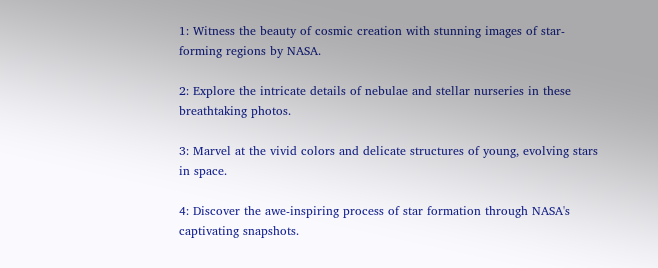1: Witness the beauty of cosmic creation with stunning images of star-forming regions by NASA.

2: Explore the intricate details of nebulae and stellar nurseries in these breathtaking photos.

3: Marvel at the vivid colors and delicate structures of young, evolving stars in space.

4: Discover the awe-inspiring process of star formation through NASA's captivating snapshots.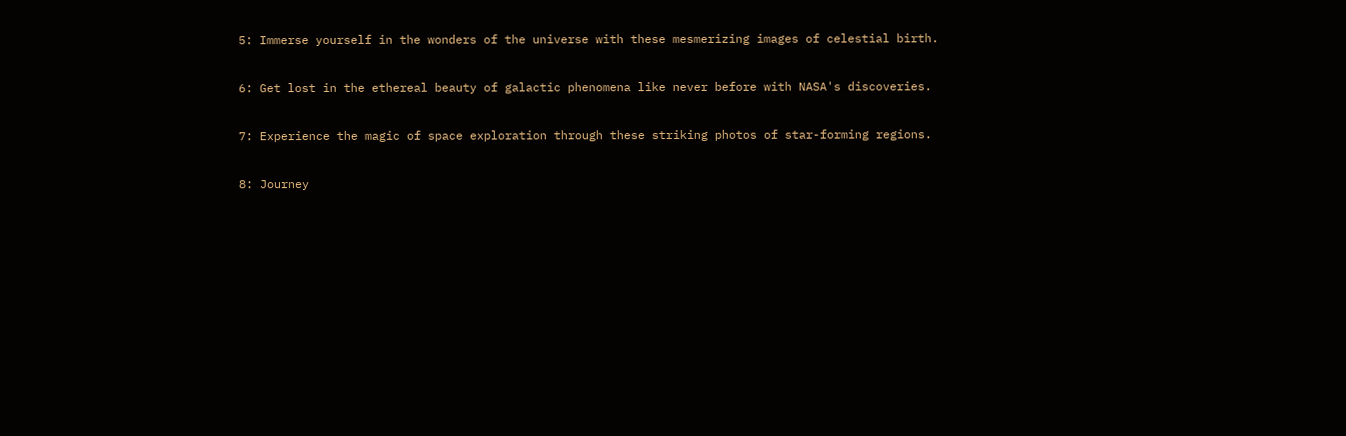5: Immerse yourself in the wonders of the universe with these mesmerizing images of celestial birth.

6: Get lost in the ethereal beauty of galactic phenomena like never before with NASA's discoveries.

7: Experience the magic of space exploration through these striking photos of star-forming regions.

8: Journey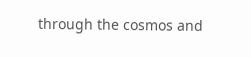through the cosmos and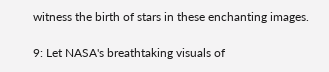witness the birth of stars in these enchanting images.

9: Let NASA's breathtaking visuals of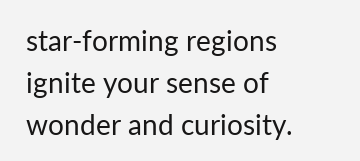star-forming regions ignite your sense of wonder and curiosity.